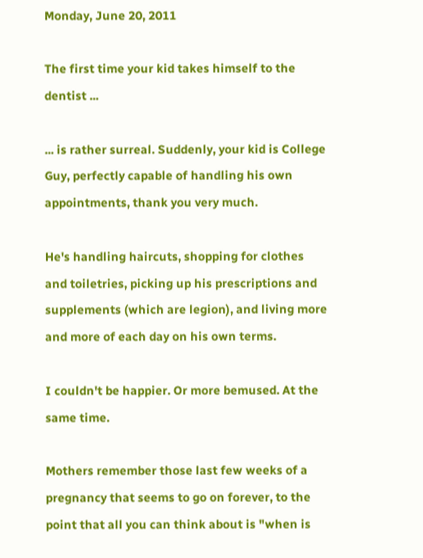Monday, June 20, 2011

The first time your kid takes himself to the dentist ...

... is rather surreal. Suddenly, your kid is College Guy, perfectly capable of handling his own appointments, thank you very much.

He's handling haircuts, shopping for clothes and toiletries, picking up his prescriptions and supplements (which are legion), and living more and more of each day on his own terms.

I couldn't be happier. Or more bemused. At the same time.

Mothers remember those last few weeks of a pregnancy that seems to go on forever, to the point that all you can think about is "when is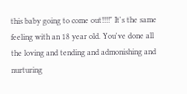this baby going to come out!!!!" It's the same feeling with an 18 year old. You've done all the loving and tending and admonishing and nurturing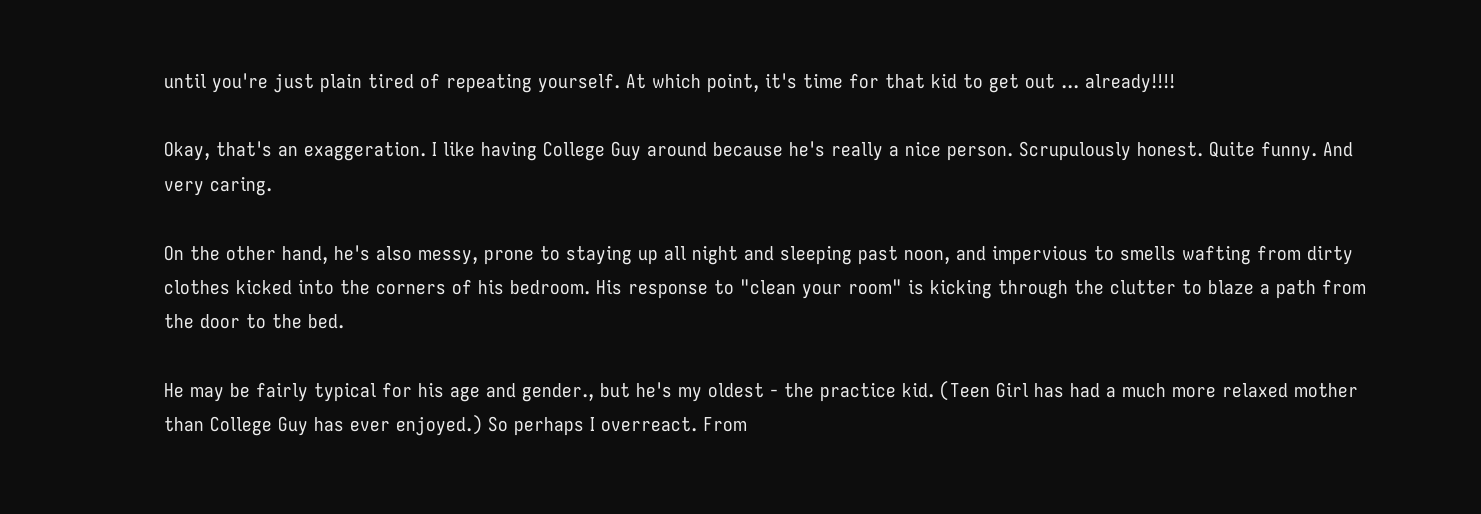until you're just plain tired of repeating yourself. At which point, it's time for that kid to get out ... already!!!!

Okay, that's an exaggeration. I like having College Guy around because he's really a nice person. Scrupulously honest. Quite funny. And very caring.

On the other hand, he's also messy, prone to staying up all night and sleeping past noon, and impervious to smells wafting from dirty clothes kicked into the corners of his bedroom. His response to "clean your room" is kicking through the clutter to blaze a path from the door to the bed.

He may be fairly typical for his age and gender., but he's my oldest - the practice kid. (Teen Girl has had a much more relaxed mother than College Guy has ever enjoyed.) So perhaps I overreact. From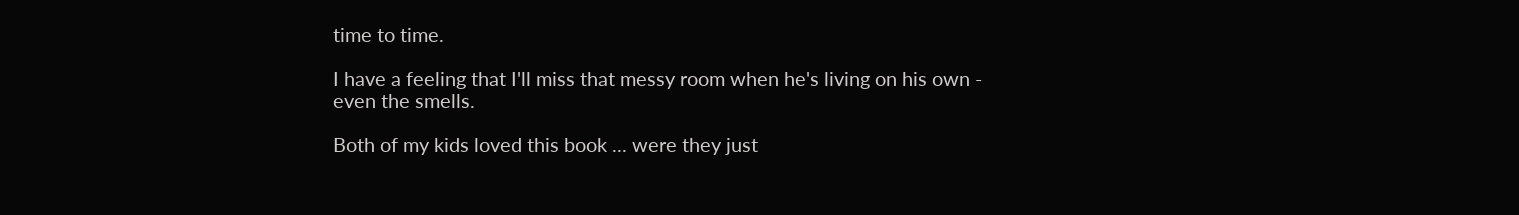time to time.

I have a feeling that I'll miss that messy room when he's living on his own - even the smells.

Both of my kids loved this book ... were they just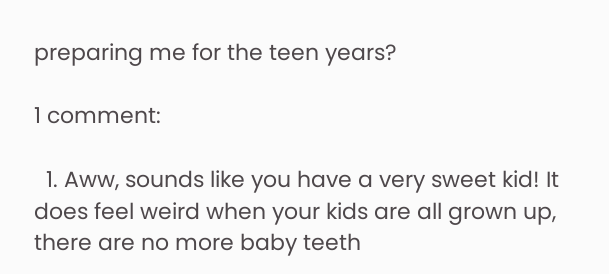preparing me for the teen years?

1 comment:

  1. Aww, sounds like you have a very sweet kid! It does feel weird when your kids are all grown up, there are no more baby teeth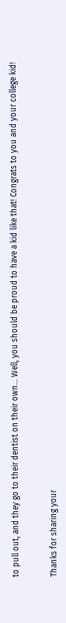to pull out, and they go to their dentist on their own... Well, you should be proud to have a kid like that! Congrats to you and your college kid!


Thanks for sharing your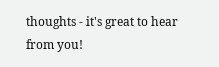thoughts - it's great to hear from you!